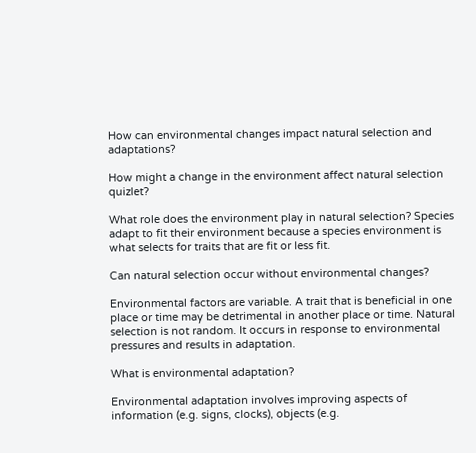How can environmental changes impact natural selection and adaptations?

How might a change in the environment affect natural selection quizlet?

What role does the environment play in natural selection? Species adapt to fit their environment because a species environment is what selects for traits that are fit or less fit.

Can natural selection occur without environmental changes?

Environmental factors are variable. A trait that is beneficial in one place or time may be detrimental in another place or time. Natural selection is not random. It occurs in response to environmental pressures and results in adaptation.

What is environmental adaptation?

Environmental adaptation involves improving aspects of information (e.g. signs, clocks), objects (e.g.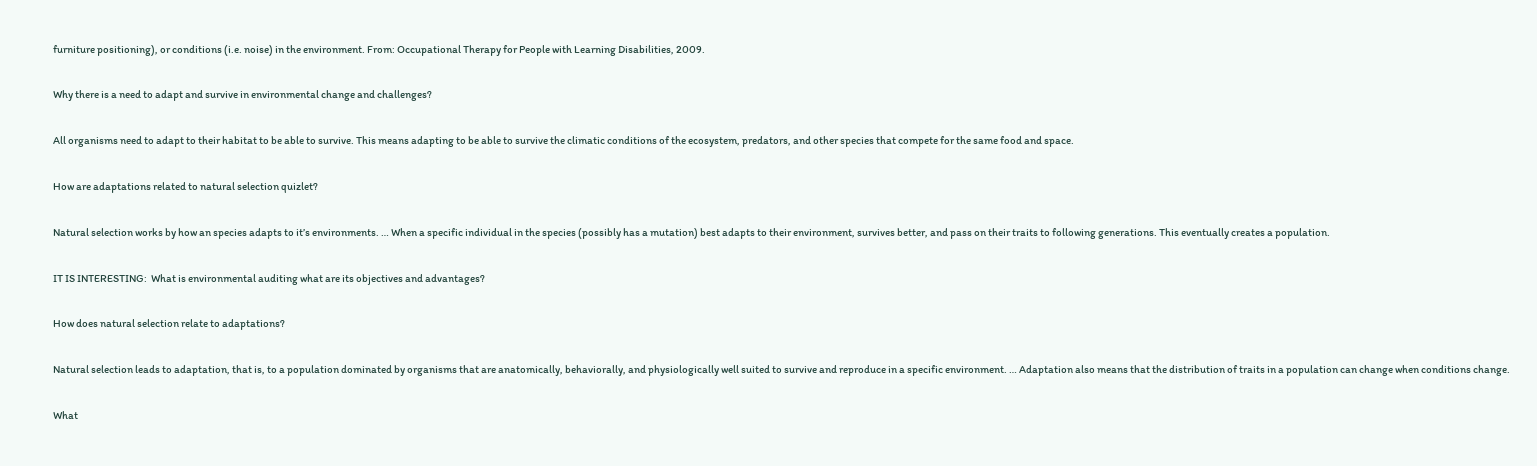furniture positioning), or conditions (i.e. noise) in the environment. From: Occupational Therapy for People with Learning Disabilities, 2009.

Why there is a need to adapt and survive in environmental change and challenges?

All organisms need to adapt to their habitat to be able to survive. This means adapting to be able to survive the climatic conditions of the ecosystem, predators, and other species that compete for the same food and space.

How are adaptations related to natural selection quizlet?

Natural selection works by how an species adapts to it’s environments. … When a specific individual in the species (possibly has a mutation) best adapts to their environment, survives better, and pass on their traits to following generations. This eventually creates a population.

IT IS INTERESTING:  What is environmental auditing what are its objectives and advantages?

How does natural selection relate to adaptations?

Natural selection leads to adaptation, that is, to a population dominated by organisms that are anatomically, behaviorally, and physiologically well suited to survive and reproduce in a specific environment. … Adaptation also means that the distribution of traits in a population can change when conditions change.

What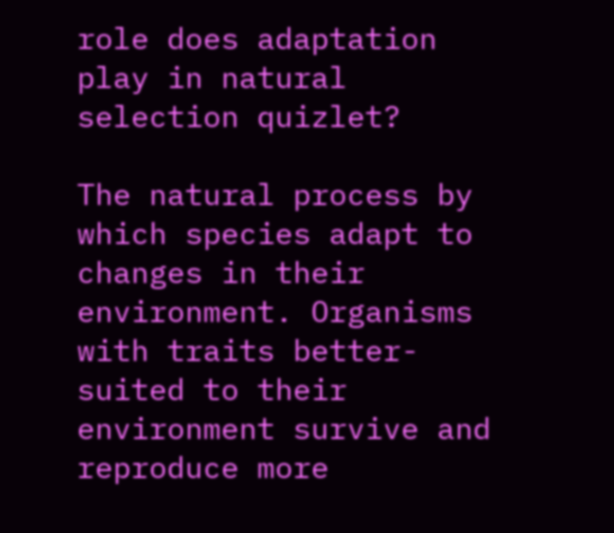role does adaptation play in natural selection quizlet?

The natural process by which species adapt to changes in their environment. Organisms with traits better-suited to their environment survive and reproduce more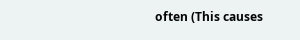often (This causes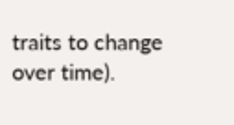traits to change over time).